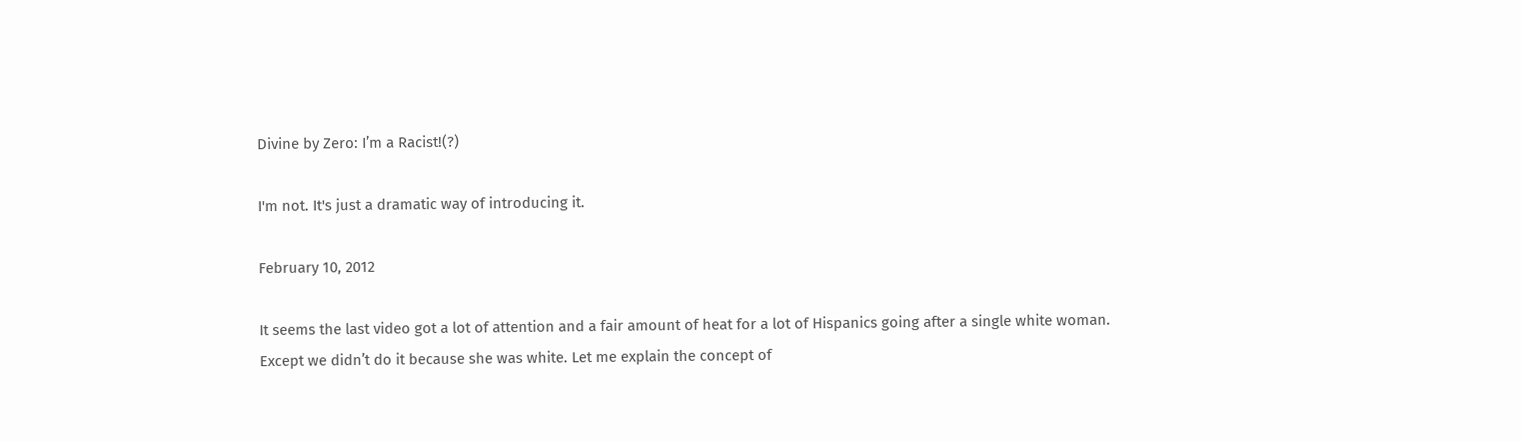Divine by Zero: I’m a Racist!(?)

I'm not. It's just a dramatic way of introducing it.

February 10, 2012

It seems the last video got a lot of attention and a fair amount of heat for a lot of Hispanics going after a single white woman. Except we didn’t do it because she was white. Let me explain the concept of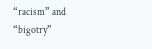“racism” and “bigotry”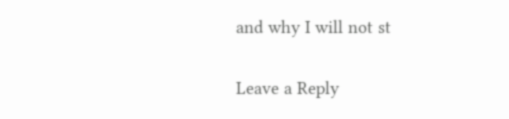and why I will not st

Leave a Reply